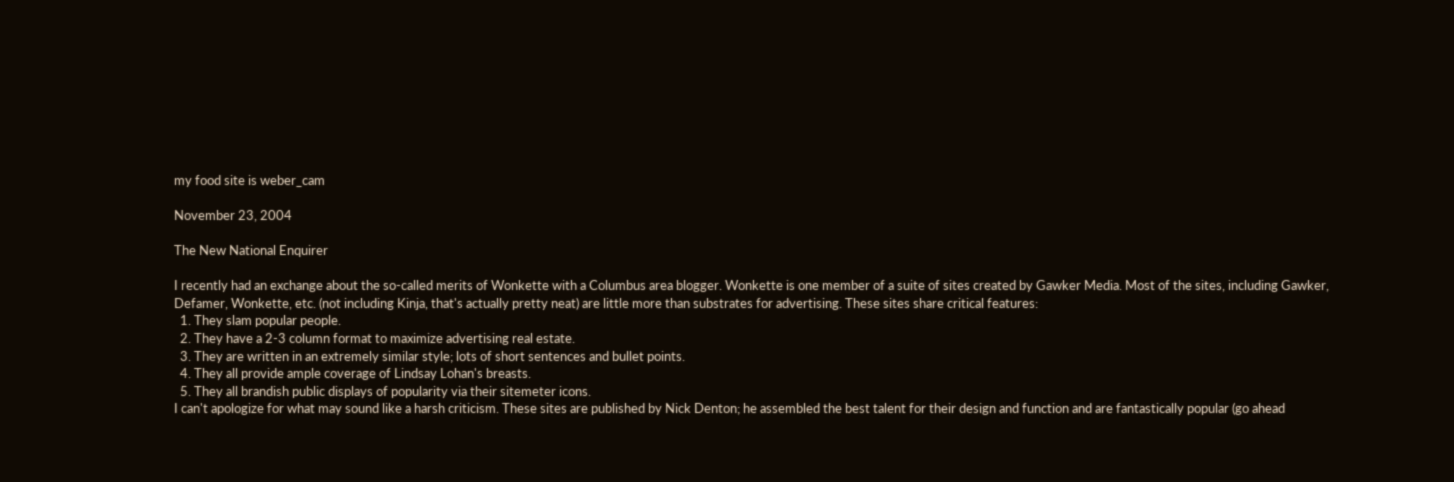my food site is weber_cam

November 23, 2004

The New National Enquirer

I recently had an exchange about the so-called merits of Wonkette with a Columbus area blogger. Wonkette is one member of a suite of sites created by Gawker Media. Most of the sites, including Gawker, Defamer, Wonkette, etc. (not including Kinja, that's actually pretty neat) are little more than substrates for advertising. These sites share critical features:
  1. They slam popular people.
  2. They have a 2-3 column format to maximize advertising real estate.
  3. They are written in an extremely similar style; lots of short sentences and bullet points.
  4. They all provide ample coverage of Lindsay Lohan's breasts.
  5. They all brandish public displays of popularity via their sitemeter icons.
I can't apologize for what may sound like a harsh criticism. These sites are published by Nick Denton; he assembled the best talent for their design and function and are fantastically popular (go ahead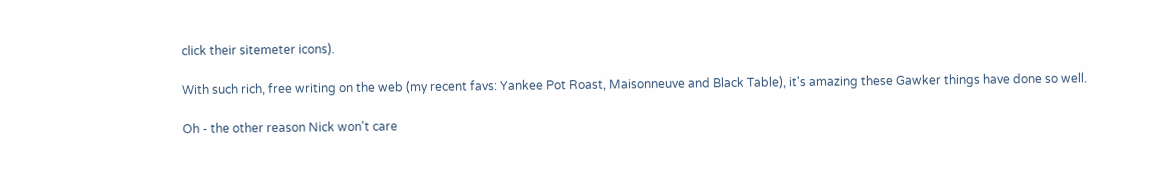click their sitemeter icons).

With such rich, free writing on the web (my recent favs: Yankee Pot Roast, Maisonneuve and Black Table), it's amazing these Gawker things have done so well.

Oh - the other reason Nick won't care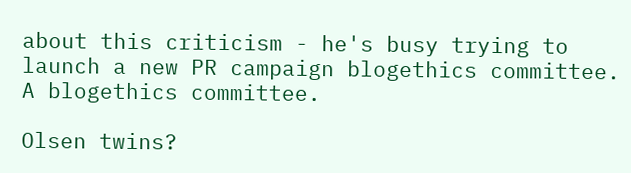about this criticism - he's busy trying to launch a new PR campaign blogethics committee. A blogethics committee.

Olsen twins?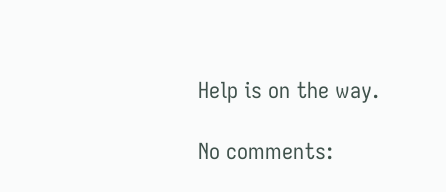Help is on the way.

No comments: